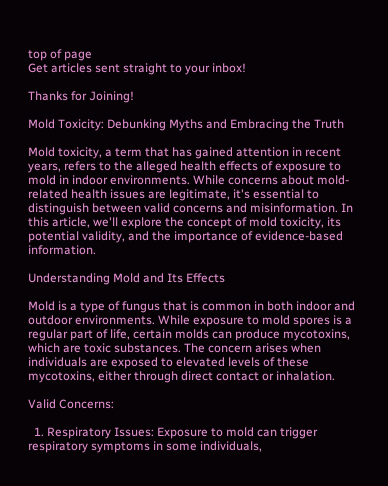top of page
Get articles sent straight to your inbox!

Thanks for Joining!

Mold Toxicity: Debunking Myths and Embracing the Truth

Mold toxicity, a term that has gained attention in recent years, refers to the alleged health effects of exposure to mold in indoor environments. While concerns about mold-related health issues are legitimate, it's essential to distinguish between valid concerns and misinformation. In this article, we'll explore the concept of mold toxicity, its potential validity, and the importance of evidence-based information.

Understanding Mold and Its Effects

Mold is a type of fungus that is common in both indoor and outdoor environments. While exposure to mold spores is a regular part of life, certain molds can produce mycotoxins, which are toxic substances. The concern arises when individuals are exposed to elevated levels of these mycotoxins, either through direct contact or inhalation.

Valid Concerns:

  1. Respiratory Issues: Exposure to mold can trigger respiratory symptoms in some individuals,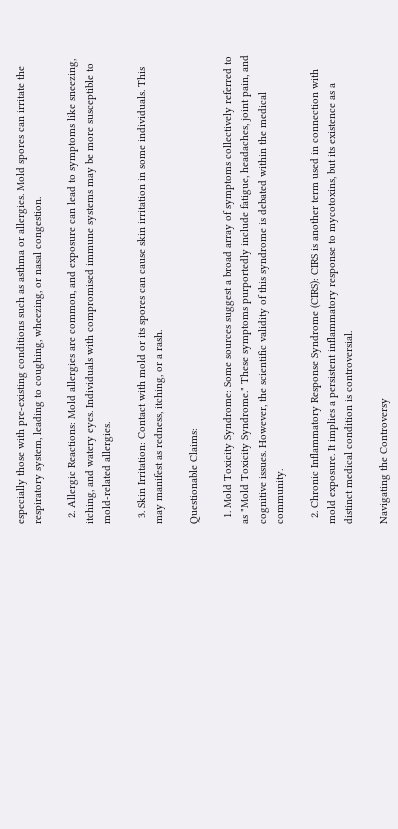especially those with pre-existing conditions such as asthma or allergies. Mold spores can irritate the respiratory system, leading to coughing, wheezing, or nasal congestion.

  2. Allergic Reactions: Mold allergies are common, and exposure can lead to symptoms like sneezing, itching, and watery eyes. Individuals with compromised immune systems may be more susceptible to mold-related allergies.

  3. Skin Irritation: Contact with mold or its spores can cause skin irritation in some individuals. This may manifest as redness, itching, or a rash.

Questionable Claims:

  1. Mold Toxicity Syndrome: Some sources suggest a broad array of symptoms collectively referred to as "Mold Toxicity Syndrome." These symptoms purportedly include fatigue, headaches, joint pain, and cognitive issues. However, the scientific validity of this syndrome is debated within the medical community.

  2. Chronic Inflammatory Response Syndrome (CIRS): CIRS is another term used in connection with mold exposure. It implies a persistent inflammatory response to mycotoxins, but its existence as a distinct medical condition is controversial.

Navigating the Controversy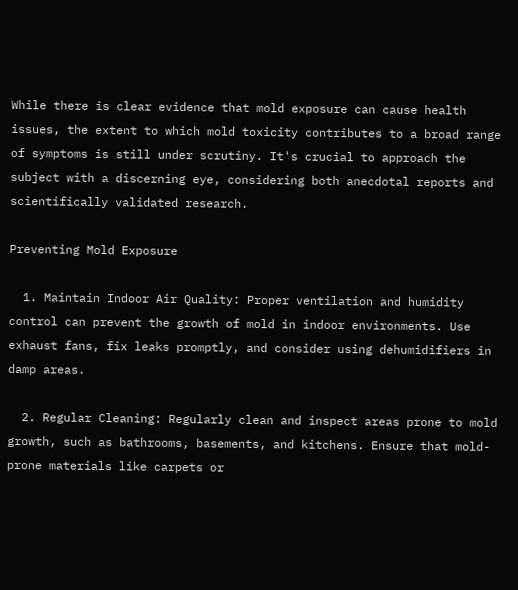While there is clear evidence that mold exposure can cause health issues, the extent to which mold toxicity contributes to a broad range of symptoms is still under scrutiny. It's crucial to approach the subject with a discerning eye, considering both anecdotal reports and scientifically validated research.

Preventing Mold Exposure

  1. Maintain Indoor Air Quality: Proper ventilation and humidity control can prevent the growth of mold in indoor environments. Use exhaust fans, fix leaks promptly, and consider using dehumidifiers in damp areas.

  2. Regular Cleaning: Regularly clean and inspect areas prone to mold growth, such as bathrooms, basements, and kitchens. Ensure that mold-prone materials like carpets or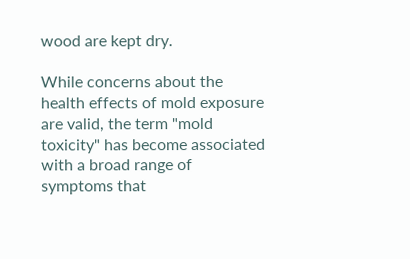wood are kept dry.

While concerns about the health effects of mold exposure are valid, the term "mold toxicity" has become associated with a broad range of symptoms that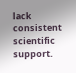lack consistent scientific support.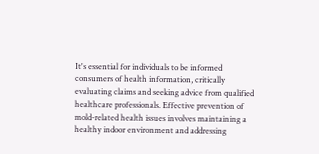It's essential for individuals to be informed consumers of health information, critically evaluating claims and seeking advice from qualified healthcare professionals. Effective prevention of mold-related health issues involves maintaining a healthy indoor environment and addressing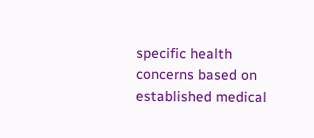specific health concerns based on established medical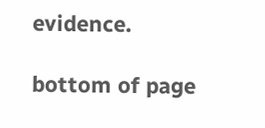evidence.

bottom of page